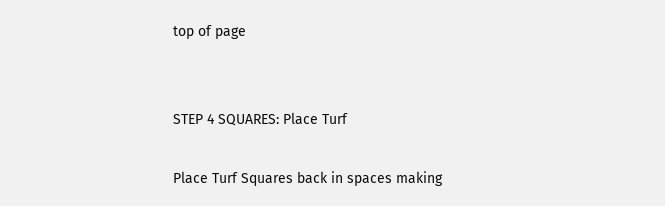top of page


STEP 4 SQUARES: Place Turf

Place Turf Squares back in spaces making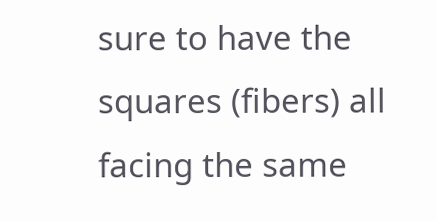sure to have the squares (fibers) all facing the same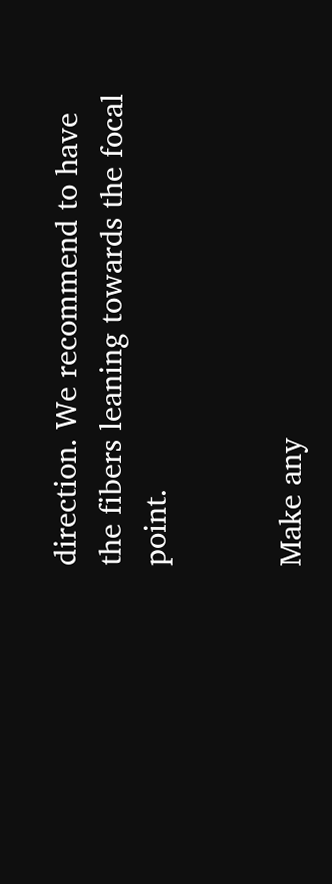direction. We recommend to have the fibers leaning towards the focal point.


Make any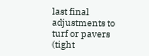last final adjustments to turf or pavers (tight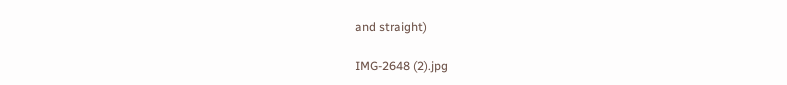and straight)

IMG-2648 (2).jpg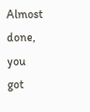Almost done, you got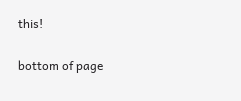this!

bottom of page